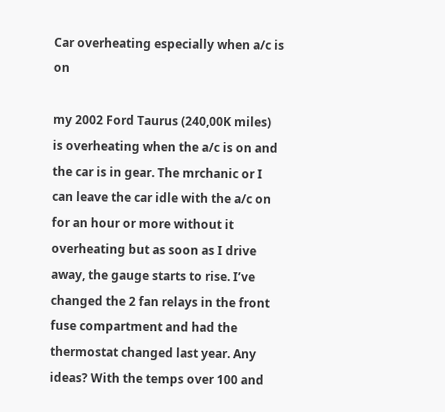Car overheating especially when a/c is on

my 2002 Ford Taurus (240,00K miles) is overheating when the a/c is on and the car is in gear. The mrchanic or I can leave the car idle with the a/c on for an hour or more without it overheating but as soon as I drive away, the gauge starts to rise. I’ve changed the 2 fan relays in the front fuse compartment and had the thermostat changed last year. Any ideas? With the temps over 100 and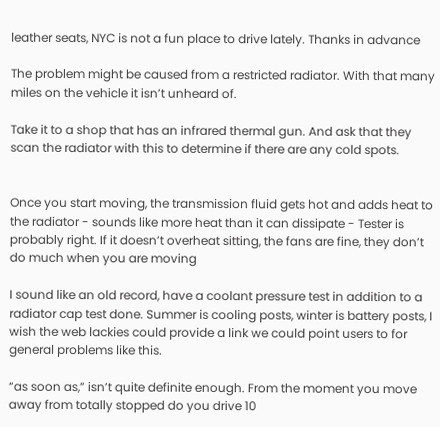leather seats, NYC is not a fun place to drive lately. Thanks in advance

The problem might be caused from a restricted radiator. With that many miles on the vehicle it isn’t unheard of.

Take it to a shop that has an infrared thermal gun. And ask that they scan the radiator with this to determine if there are any cold spots.


Once you start moving, the transmission fluid gets hot and adds heat to the radiator - sounds like more heat than it can dissipate - Tester is probably right. If it doesn’t overheat sitting, the fans are fine, they don’t do much when you are moving

I sound like an old record, have a coolant pressure test in addition to a radiator cap test done. Summer is cooling posts, winter is battery posts, I wish the web lackies could provide a link we could point users to for general problems like this.

“as soon as,” isn’t quite definite enough. From the moment you move away from totally stopped do you drive 10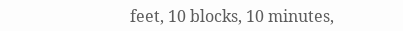feet, 10 blocks, 10 minutes,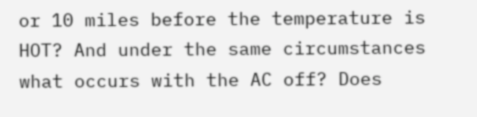or 10 miles before the temperature is HOT? And under the same circumstances what occurs with the AC off? Does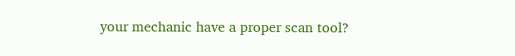your mechanic have a proper scan tool?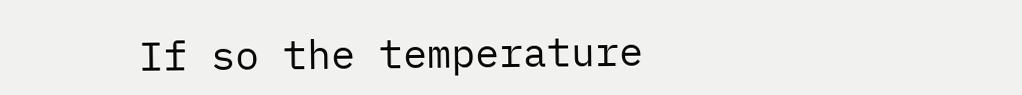If so the temperature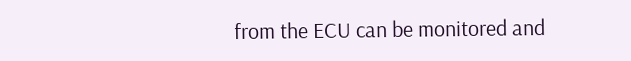from the ECU can be monitored and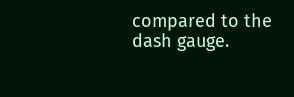compared to the dash gauge.